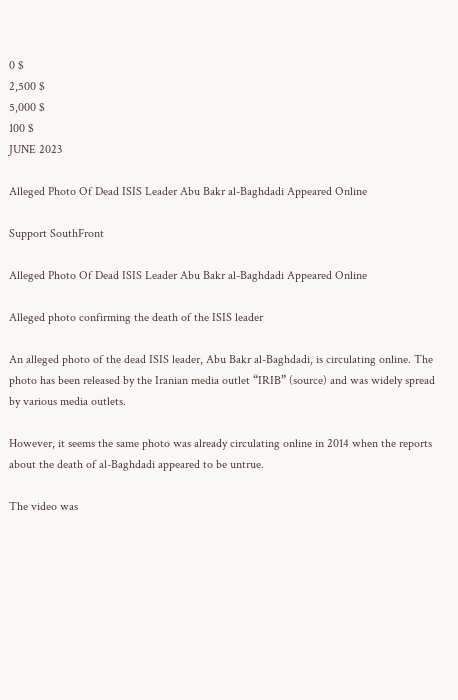0 $
2,500 $
5,000 $
100 $
JUNE 2023

Alleged Photo Of Dead ISIS Leader Abu Bakr al-Baghdadi Appeared Online

Support SouthFront

Alleged Photo Of Dead ISIS Leader Abu Bakr al-Baghdadi Appeared Online

Alleged photo confirming the death of the ISIS leader

An alleged photo of the dead ISIS leader, Abu Bakr al-Baghdadi, is circulating online. The photo has been released by the Iranian media outlet “IRIB” (source) and was widely spread by various media outlets.

However, it seems the same photo was already circulating online in 2014 when the reports about the death of al-Baghdadi appeared to be untrue.

The video was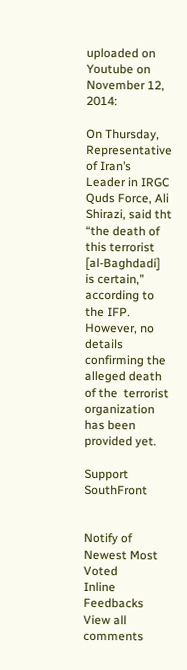uploaded on Youtube on November 12, 2014:

On Thursday, Representative of Iran’s Leader in IRGC Quds Force, Ali Shirazi, said tht “the death of this terrorist [al-Baghdadi] is certain,” according to the IFP. However, no details confirming the alleged death of the  terrorist organization has been provided yet.

Support SouthFront


Notify of
Newest Most Voted
Inline Feedbacks
View all comments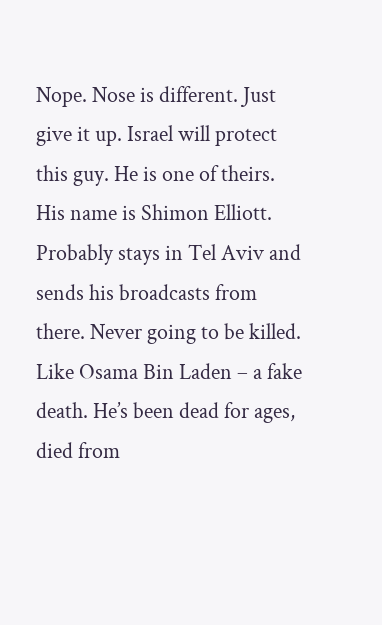Nope. Nose is different. Just give it up. Israel will protect this guy. He is one of theirs. His name is Shimon Elliott. Probably stays in Tel Aviv and sends his broadcasts from there. Never going to be killed. Like Osama Bin Laden – a fake death. He’s been dead for ages, died from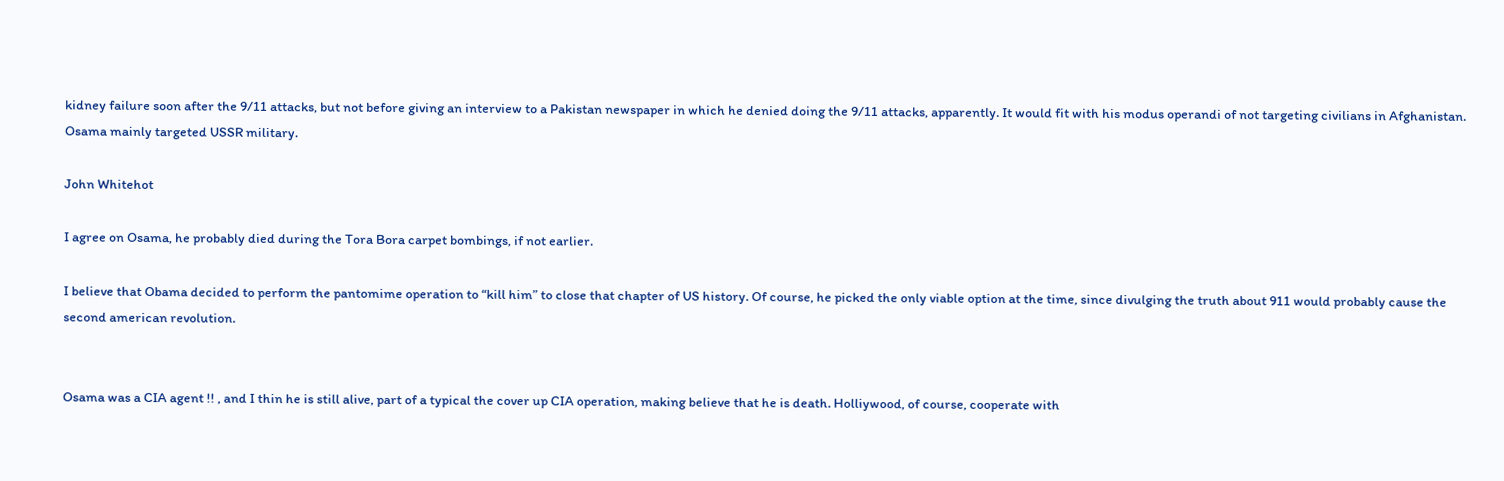kidney failure soon after the 9/11 attacks, but not before giving an interview to a Pakistan newspaper in which he denied doing the 9/11 attacks, apparently. It would fit with his modus operandi of not targeting civilians in Afghanistan. Osama mainly targeted USSR military.

John Whitehot

I agree on Osama, he probably died during the Tora Bora carpet bombings, if not earlier.

I believe that Obama decided to perform the pantomime operation to “kill him” to close that chapter of US history. Of course, he picked the only viable option at the time, since divulging the truth about 911 would probably cause the second american revolution.


Osama was a CIA agent !! , and I thin he is still alive, part of a typical the cover up CIA operation, making believe that he is death. Holliywood, of course, cooperate with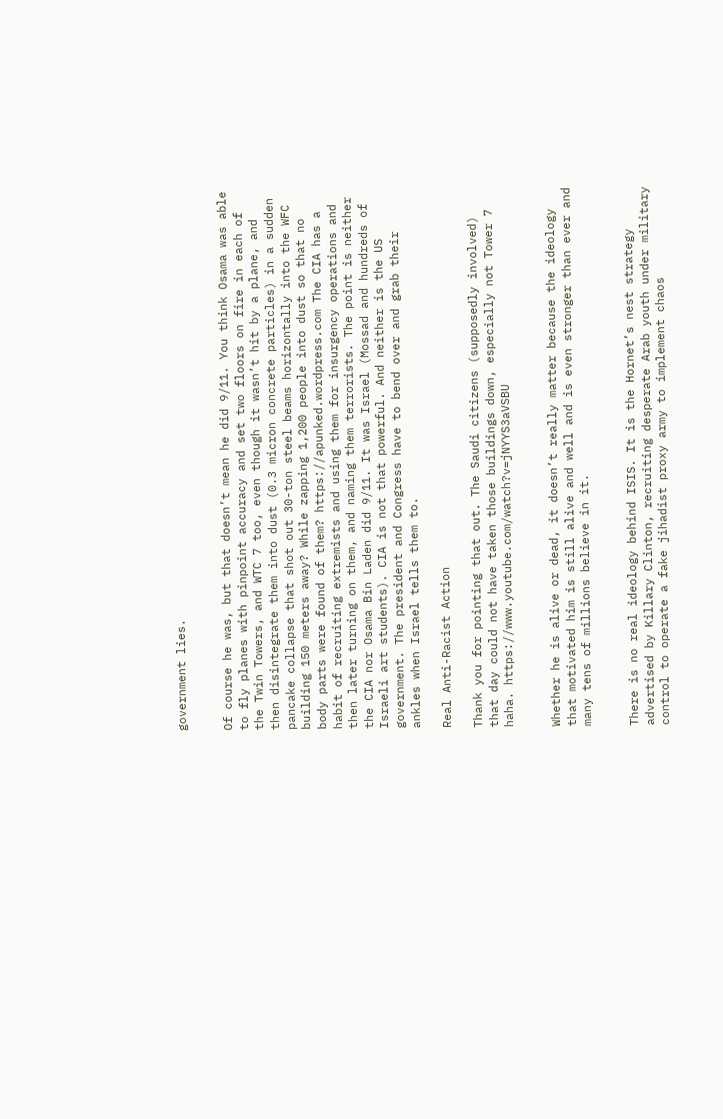government lies.


Of course he was, but that doesn’t mean he did 9/11. You think Osama was able to fly planes with pinpoint accuracy and set two floors on fire in each of the Twin Towers, and WTC 7 too, even though it wasn’t hit by a plane, and then disintegrate them into dust (0.3 micron concrete particles) in a sudden pancake collapse that shot out 30-ton steel beams horizontally into the WFC building 150 meters away? While zapping 1,200 people into dust so that no body parts were found of them? https://apunked.wordpress.com The CIA has a habit of recruiting extremists and using them for insurgency operations and then later turning on them, and naming them terrorists. The point is neither the CIA nor Osama Bin Laden did 9/11. It was Israel (Mossad and hundreds of Israeli art students). CIA is not that powerful. And neither is the US government. The president and Congress have to bend over and grab their ankles when Israel tells them to.

Real Anti-Racist Action

Thank you for pointing that out. The Saudi citizens (supposedly involved) that day could not have taken those buildings down, especially not Tower 7 haha. https://www.youtube.com/watch?v=jNYYS3aVSBU


Whether he is alive or dead, it doesn’t really matter because the ideology that motivated him is still alive and well and is even stronger than ever and many tens of millions believe in it.


There is no real ideology behind ISIS. It is the Hornet’s nest strategy advertised by Killary Clinton, recruiting desperate Arab youth under military control to operate a fake jihadist proxy army to implement chaos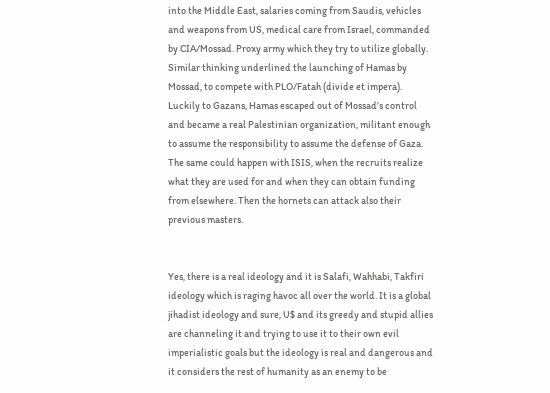into the Middle East, salaries coming from Saudis, vehicles and weapons from US, medical care from Israel, commanded by CIA/Mossad. Proxy army which they try to utilize globally. Similar thinking underlined the launching of Hamas by Mossad, to compete with PLO/Fatah (divide et impera). Luckily to Gazans, Hamas escaped out of Mossad’s control and became a real Palestinian organization, militant enough to assume the responsibility to assume the defense of Gaza. The same could happen with ISIS, when the recruits realize what they are used for and when they can obtain funding from elsewhere. Then the hornets can attack also their previous masters.


Yes, there is a real ideology and it is Salafi, Wahhabi, Takfiri ideology which is raging havoc all over the world. It is a global jihadist ideology and sure, U$ and its greedy and stupid allies are channeling it and trying to use it to their own evil imperialistic goals but the ideology is real and dangerous and it considers the rest of humanity as an enemy to be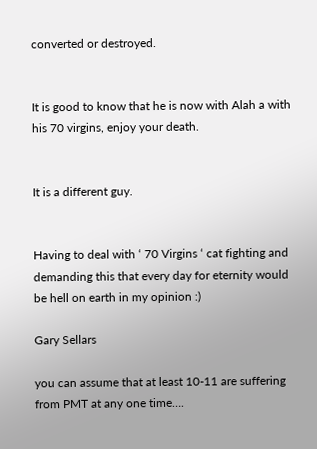converted or destroyed.


It is good to know that he is now with Alah a with his 70 virgins, enjoy your death.


It is a different guy.


Having to deal with ‘ 70 Virgins ‘ cat fighting and demanding this that every day for eternity would be hell on earth in my opinion :)

Gary Sellars

you can assume that at least 10-11 are suffering from PMT at any one time….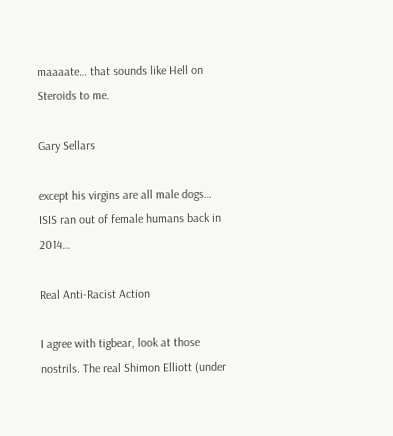maaaate… that sounds like Hell on Steroids to me.

Gary Sellars

except his virgins are all male dogs… ISIS ran out of female humans back in 2014…

Real Anti-Racist Action

I agree with tigbear, look at those nostrils. The real Shimon Elliott (under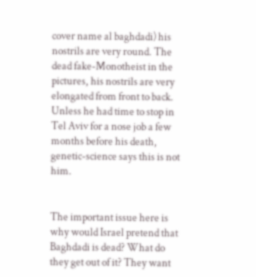cover name al baghdadi) his nostrils are very round. The dead fake-Monotheist in the pictures, his nostrils are very elongated from front to back. Unless he had time to stop in Tel Aviv for a nose job a few months before his death, genetic-science says this is not him.


The important issue here is why would Israel pretend that Baghdadi is dead? What do they get out of it? They want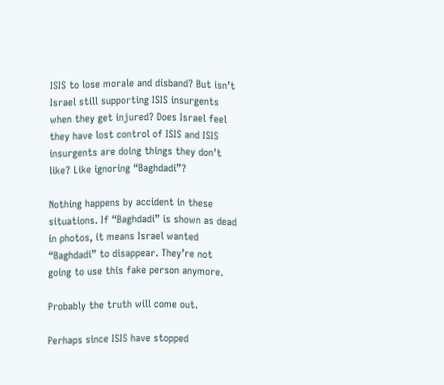ISIS to lose morale and disband? But isn’t Israel still supporting ISIS insurgents when they get injured? Does Israel feel they have lost control of ISIS and ISIS insurgents are doing things they don’t like? Like ignoring “Baghdadi”?

Nothing happens by accident in these situations. If “Baghdadi” is shown as dead in photos, it means Israel wanted “Baghdadi” to disappear. They’re not going to use this fake person anymore.

Probably the truth will come out.

Perhaps since ISIS have stopped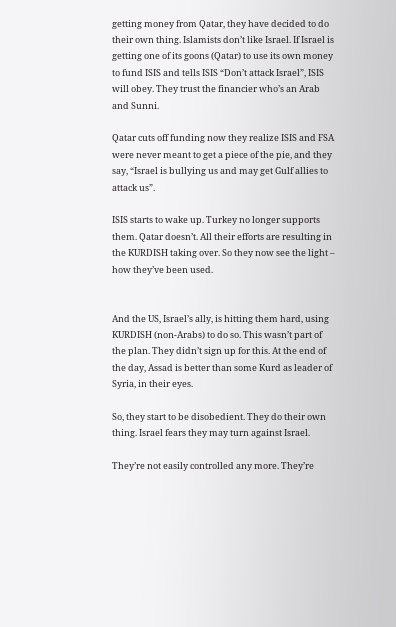getting money from Qatar, they have decided to do their own thing. Islamists don’t like Israel. If Israel is getting one of its goons (Qatar) to use its own money to fund ISIS and tells ISIS “Don’t attack Israel”, ISIS will obey. They trust the financier who’s an Arab and Sunni.

Qatar cuts off funding now they realize ISIS and FSA were never meant to get a piece of the pie, and they say, “Israel is bullying us and may get Gulf allies to attack us”.

ISIS starts to wake up. Turkey no longer supports them. Qatar doesn’t. All their efforts are resulting in the KURDISH taking over. So they now see the light – how they’ve been used.


And the US, Israel’s ally, is hitting them hard, using KURDISH (non-Arabs) to do so. This wasn’t part of the plan. They didn’t sign up for this. At the end of the day, Assad is better than some Kurd as leader of Syria, in their eyes.

So, they start to be disobedient. They do their own thing. Israel fears they may turn against Israel.

They’re not easily controlled any more. They’re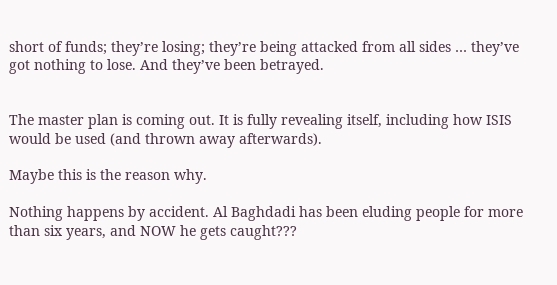short of funds; they’re losing; they’re being attacked from all sides … they’ve got nothing to lose. And they’ve been betrayed.


The master plan is coming out. It is fully revealing itself, including how ISIS would be used (and thrown away afterwards).

Maybe this is the reason why.

Nothing happens by accident. Al Baghdadi has been eluding people for more than six years, and NOW he gets caught???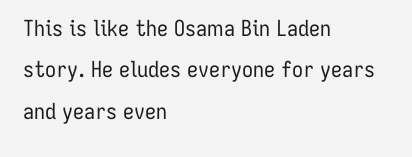This is like the Osama Bin Laden story. He eludes everyone for years and years even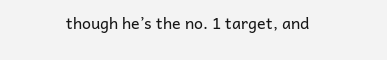though he’s the no. 1 target, and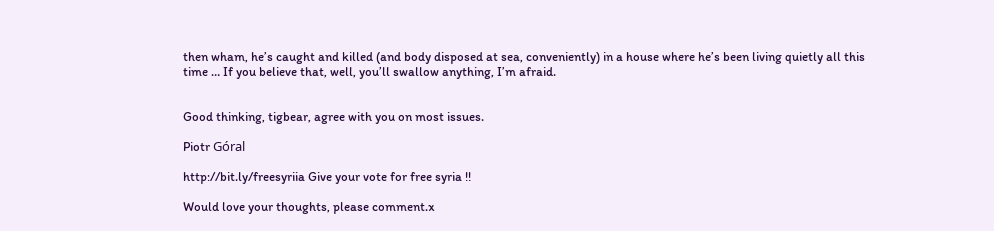then wham, he’s caught and killed (and body disposed at sea, conveniently) in a house where he’s been living quietly all this time … If you believe that, well, you’ll swallow anything, I’m afraid.


Good thinking, tigbear, agree with you on most issues.

Piotr Góral

http://bit.ly/freesyriia Give your vote for free syria !!

Would love your thoughts, please comment.x